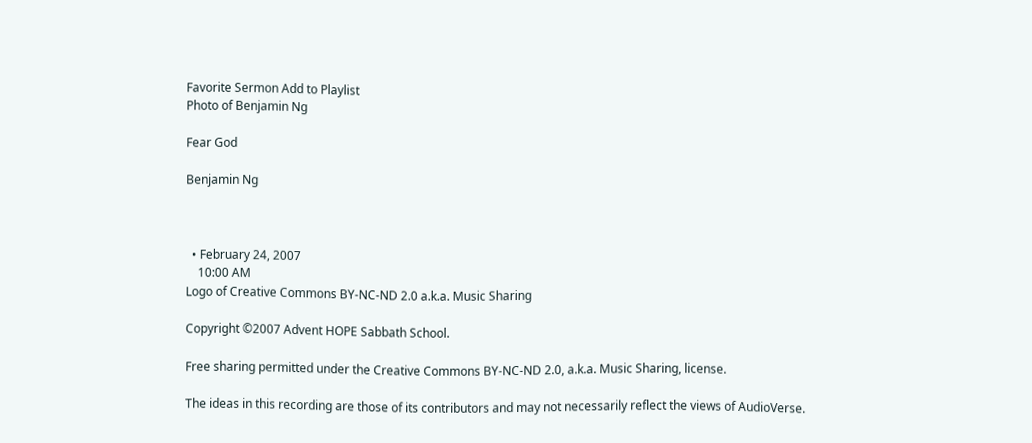Favorite Sermon Add to Playlist
Photo of Benjamin Ng

Fear God

Benjamin Ng



  • February 24, 2007
    10:00 AM
Logo of Creative Commons BY-NC-ND 2.0 a.k.a. Music Sharing

Copyright ©2007 Advent HOPE Sabbath School.

Free sharing permitted under the Creative Commons BY-NC-ND 2.0, a.k.a. Music Sharing, license.

The ideas in this recording are those of its contributors and may not necessarily reflect the views of AudioVerse.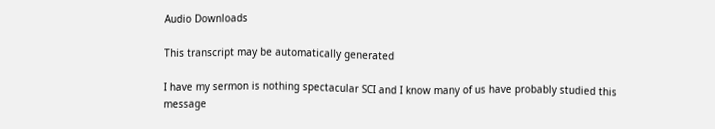Audio Downloads

This transcript may be automatically generated

I have my sermon is nothing spectacular SCI and I know many of us have probably studied this message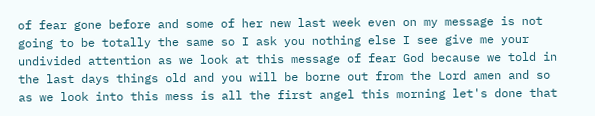of fear gone before and some of her new last week even on my message is not going to be totally the same so I ask you nothing else I see give me your undivided attention as we look at this message of fear God because we told in the last days things old and you will be borne out from the Lord amen and so as we look into this mess is all the first angel this morning let's done that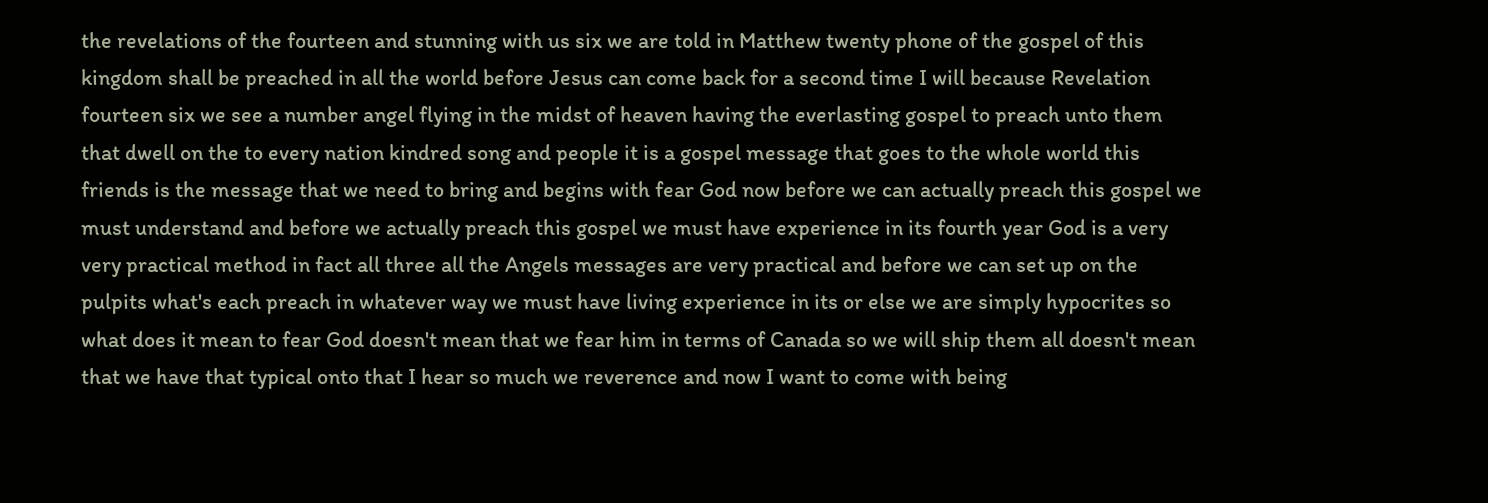the revelations of the fourteen and stunning with us six we are told in Matthew twenty phone of the gospel of this kingdom shall be preached in all the world before Jesus can come back for a second time I will because Revelation fourteen six we see a number angel flying in the midst of heaven having the everlasting gospel to preach unto them that dwell on the to every nation kindred song and people it is a gospel message that goes to the whole world this friends is the message that we need to bring and begins with fear God now before we can actually preach this gospel we must understand and before we actually preach this gospel we must have experience in its fourth year God is a very very practical method in fact all three all the Angels messages are very practical and before we can set up on the pulpits what's each preach in whatever way we must have living experience in its or else we are simply hypocrites so what does it mean to fear God doesn't mean that we fear him in terms of Canada so we will ship them all doesn't mean that we have that typical onto that I hear so much we reverence and now I want to come with being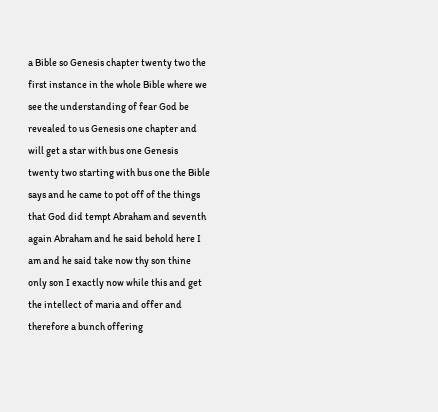a Bible so Genesis chapter twenty two the first instance in the whole Bible where we see the understanding of fear God be revealed to us Genesis one chapter and will get a star with bus one Genesis twenty two starting with bus one the Bible says and he came to pot off of the things that God did tempt Abraham and seventh again Abraham and he said behold here I am and he said take now thy son thine only son I exactly now while this and get the intellect of maria and offer and therefore a bunch offering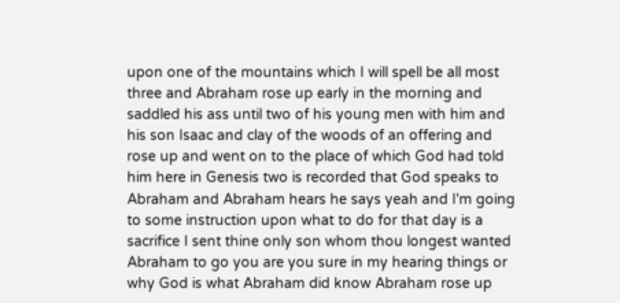upon one of the mountains which I will spell be all most three and Abraham rose up early in the morning and saddled his ass until two of his young men with him and his son Isaac and clay of the woods of an offering and rose up and went on to the place of which God had told him here in Genesis two is recorded that God speaks to Abraham and Abraham hears he says yeah and I'm going to some instruction upon what to do for that day is a sacrifice I sent thine only son whom thou longest wanted Abraham to go you are you sure in my hearing things or why God is what Abraham did know Abraham rose up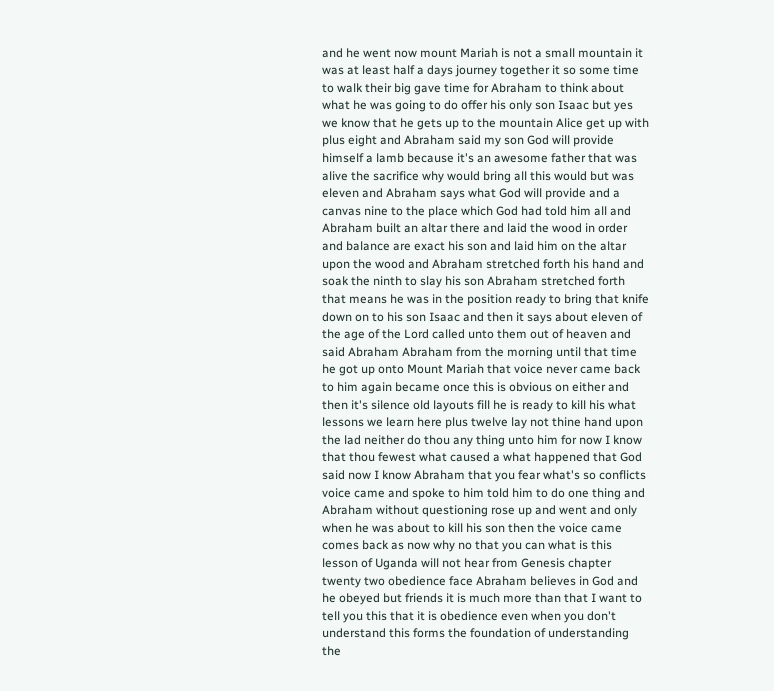and he went now mount Mariah is not a small mountain it was at least half a days journey together it so some time to walk their big gave time for Abraham to think about what he was going to do offer his only son Isaac but yes we know that he gets up to the mountain Alice get up with plus eight and Abraham said my son God will provide himself a lamb because it's an awesome father that was alive the sacrifice why would bring all this would but was eleven and Abraham says what God will provide and a canvas nine to the place which God had told him all and Abraham built an altar there and laid the wood in order and balance are exact his son and laid him on the altar upon the wood and Abraham stretched forth his hand and soak the ninth to slay his son Abraham stretched forth that means he was in the position ready to bring that knife down on to his son Isaac and then it says about eleven of the age of the Lord called unto them out of heaven and said Abraham Abraham from the morning until that time he got up onto Mount Mariah that voice never came back to him again became once this is obvious on either and then it's silence old layouts fill he is ready to kill his what lessons we learn here plus twelve lay not thine hand upon the lad neither do thou any thing unto him for now I know that thou fewest what caused a what happened that God said now I know Abraham that you fear what's so conflicts voice came and spoke to him told him to do one thing and Abraham without questioning rose up and went and only when he was about to kill his son then the voice came comes back as now why no that you can what is this lesson of Uganda will not hear from Genesis chapter twenty two obedience face Abraham believes in God and he obeyed but friends it is much more than that I want to tell you this that it is obedience even when you don't understand this forms the foundation of understanding the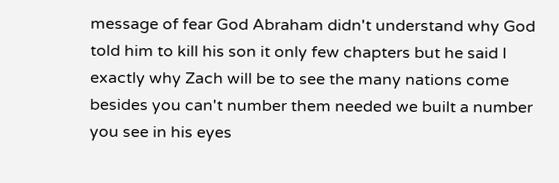message of fear God Abraham didn't understand why God told him to kill his son it only few chapters but he said I exactly why Zach will be to see the many nations come besides you can't number them needed we built a number you see in his eyes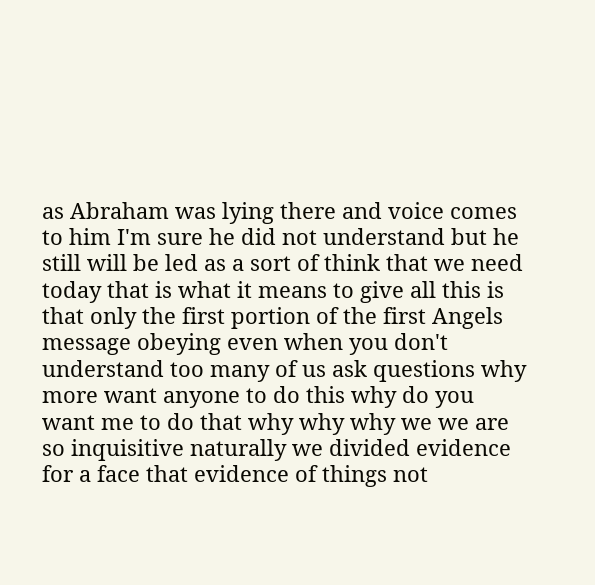as Abraham was lying there and voice comes to him I'm sure he did not understand but he still will be led as a sort of think that we need today that is what it means to give all this is that only the first portion of the first Angels message obeying even when you don't understand too many of us ask questions why more want anyone to do this why do you want me to do that why why why we we are so inquisitive naturally we divided evidence for a face that evidence of things not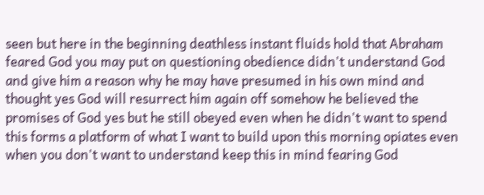seen but here in the beginning deathless instant fluids hold that Abraham feared God you may put on questioning obedience didn't understand God and give him a reason why he may have presumed in his own mind and thought yes God will resurrect him again off somehow he believed the promises of God yes but he still obeyed even when he didn't want to spend this forms a platform of what I want to build upon this morning opiates even when you don't want to understand keep this in mind fearing God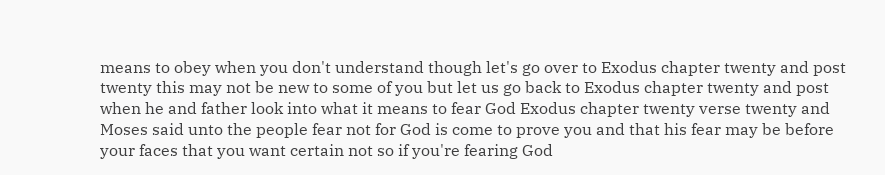means to obey when you don't understand though let's go over to Exodus chapter twenty and post twenty this may not be new to some of you but let us go back to Exodus chapter twenty and post when he and father look into what it means to fear God Exodus chapter twenty verse twenty and Moses said unto the people fear not for God is come to prove you and that his fear may be before your faces that you want certain not so if you're fearing God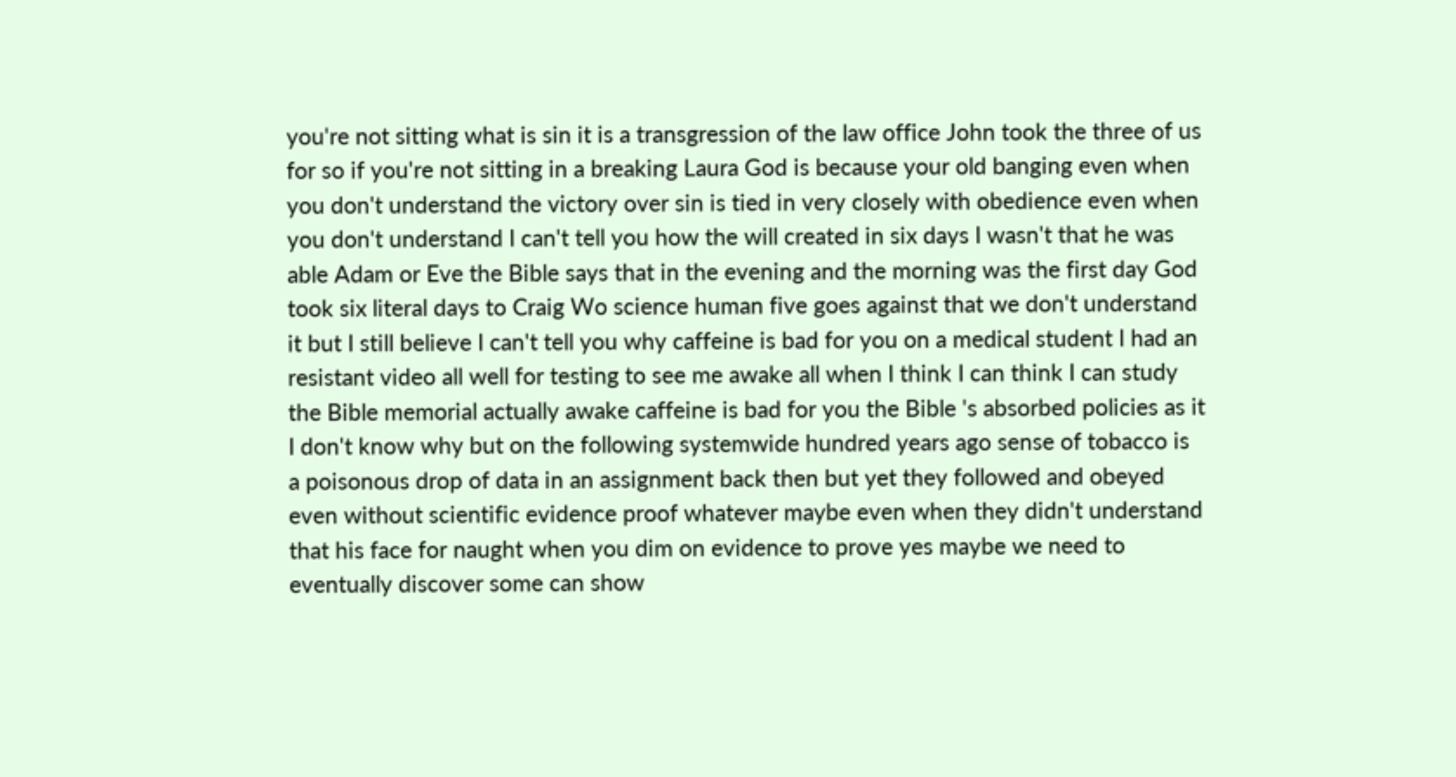you're not sitting what is sin it is a transgression of the law office John took the three of us for so if you're not sitting in a breaking Laura God is because your old banging even when you don't understand the victory over sin is tied in very closely with obedience even when you don't understand I can't tell you how the will created in six days I wasn't that he was able Adam or Eve the Bible says that in the evening and the morning was the first day God took six literal days to Craig Wo science human five goes against that we don't understand it but I still believe I can't tell you why caffeine is bad for you on a medical student I had an resistant video all well for testing to see me awake all when I think I can think I can study the Bible memorial actually awake caffeine is bad for you the Bible 's absorbed policies as it I don't know why but on the following systemwide hundred years ago sense of tobacco is a poisonous drop of data in an assignment back then but yet they followed and obeyed even without scientific evidence proof whatever maybe even when they didn't understand that his face for naught when you dim on evidence to prove yes maybe we need to eventually discover some can show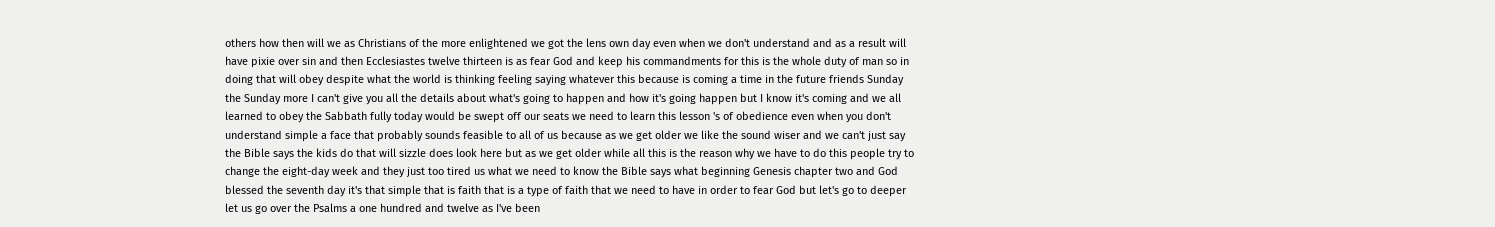others how then will we as Christians of the more enlightened we got the lens own day even when we don't understand and as a result will have pixie over sin and then Ecclesiastes twelve thirteen is as fear God and keep his commandments for this is the whole duty of man so in doing that will obey despite what the world is thinking feeling saying whatever this because is coming a time in the future friends Sunday the Sunday more I can't give you all the details about what's going to happen and how it's going happen but I know it's coming and we all learned to obey the Sabbath fully today would be swept off our seats we need to learn this lesson 's of obedience even when you don't understand simple a face that probably sounds feasible to all of us because as we get older we like the sound wiser and we can't just say the Bible says the kids do that will sizzle does look here but as we get older while all this is the reason why we have to do this people try to change the eight-day week and they just too tired us what we need to know the Bible says what beginning Genesis chapter two and God blessed the seventh day it's that simple that is faith that is a type of faith that we need to have in order to fear God but let's go to deeper let us go over the Psalms a one hundred and twelve as I've been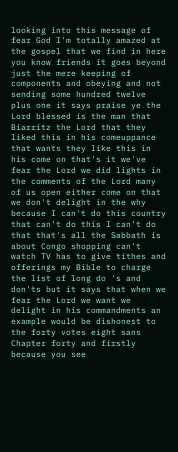looking into this message of fear God I'm totally amazed at the gospel that we find in here you know friends it goes beyond just the mere keeping of components and obeying and not sending some hundred twelve plus one it says praise ye the Lord blessed is the man that Biarritz the Lord that they liked this in his comeuppance that wants they like this in his come on that's it we've fear the Lord we did lights in the comments of the Lord many of us open either come on that we don't delight in the why because I can't do this country that can't do this I can't do that that's all the Sabbath is about Congo shopping can't watch TV has to give tithes and offerings my Bible to charge the list of long do 's and don'ts but it says that when we fear the Lord we want we delight in his commandments an example would be dishonest to the forty votes eight sans Chapter forty and firstly because you see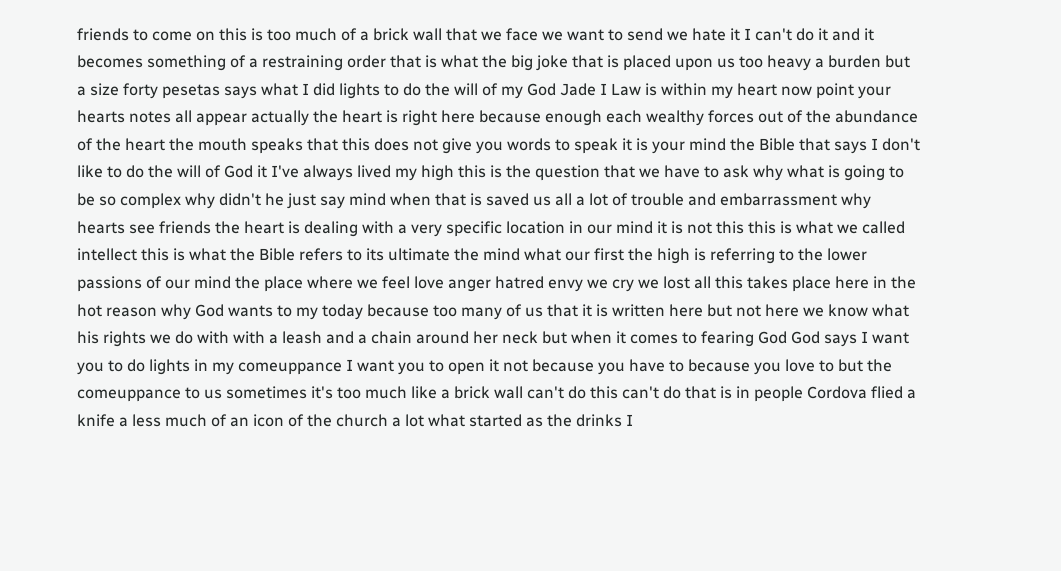friends to come on this is too much of a brick wall that we face we want to send we hate it I can't do it and it becomes something of a restraining order that is what the big joke that is placed upon us too heavy a burden but a size forty pesetas says what I did lights to do the will of my God Jade I Law is within my heart now point your hearts notes all appear actually the heart is right here because enough each wealthy forces out of the abundance of the heart the mouth speaks that this does not give you words to speak it is your mind the Bible that says I don't like to do the will of God it I've always lived my high this is the question that we have to ask why what is going to be so complex why didn't he just say mind when that is saved us all a lot of trouble and embarrassment why hearts see friends the heart is dealing with a very specific location in our mind it is not this this is what we called intellect this is what the Bible refers to its ultimate the mind what our first the high is referring to the lower passions of our mind the place where we feel love anger hatred envy we cry we lost all this takes place here in the hot reason why God wants to my today because too many of us that it is written here but not here we know what his rights we do with with a leash and a chain around her neck but when it comes to fearing God God says I want you to do lights in my comeuppance I want you to open it not because you have to because you love to but the comeuppance to us sometimes it's too much like a brick wall can't do this can't do that is in people Cordova flied a knife a less much of an icon of the church a lot what started as the drinks I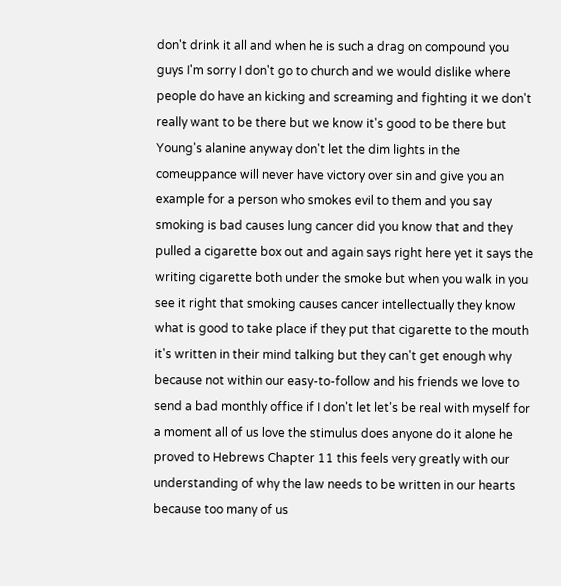don't drink it all and when he is such a drag on compound you guys I'm sorry I don't go to church and we would dislike where people do have an kicking and screaming and fighting it we don't really want to be there but we know it's good to be there but Young's alanine anyway don't let the dim lights in the comeuppance will never have victory over sin and give you an example for a person who smokes evil to them and you say smoking is bad causes lung cancer did you know that and they pulled a cigarette box out and again says right here yet it says the writing cigarette both under the smoke but when you walk in you see it right that smoking causes cancer intellectually they know what is good to take place if they put that cigarette to the mouth it's written in their mind talking but they can't get enough why because not within our easy-to-follow and his friends we love to send a bad monthly office if I don't let let's be real with myself for a moment all of us love the stimulus does anyone do it alone he proved to Hebrews Chapter 11 this feels very greatly with our understanding of why the law needs to be written in our hearts because too many of us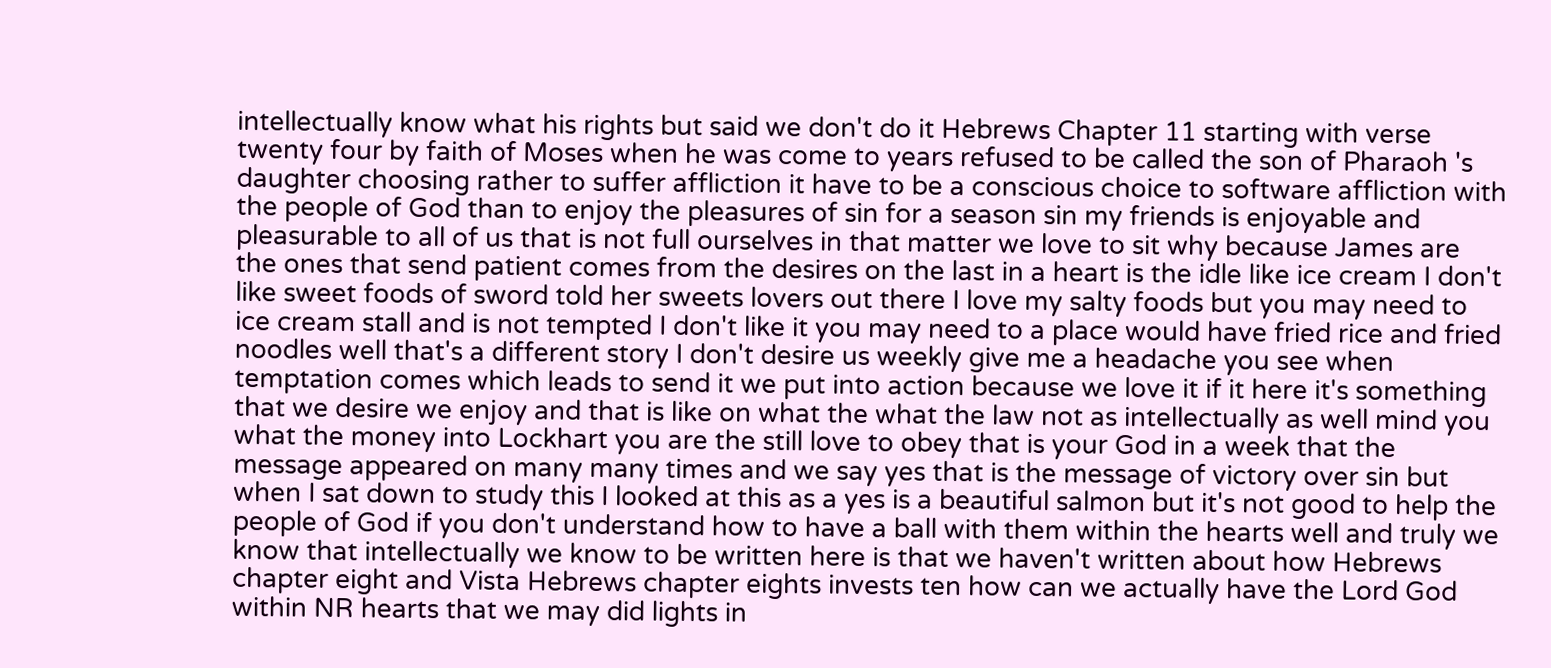intellectually know what his rights but said we don't do it Hebrews Chapter 11 starting with verse twenty four by faith of Moses when he was come to years refused to be called the son of Pharaoh 's daughter choosing rather to suffer affliction it have to be a conscious choice to software affliction with the people of God than to enjoy the pleasures of sin for a season sin my friends is enjoyable and pleasurable to all of us that is not full ourselves in that matter we love to sit why because James are the ones that send patient comes from the desires on the last in a heart is the idle like ice cream I don't like sweet foods of sword told her sweets lovers out there I love my salty foods but you may need to ice cream stall and is not tempted I don't like it you may need to a place would have fried rice and fried noodles well that's a different story I don't desire us weekly give me a headache you see when temptation comes which leads to send it we put into action because we love it if it here it's something that we desire we enjoy and that is like on what the what the law not as intellectually as well mind you what the money into Lockhart you are the still love to obey that is your God in a week that the message appeared on many many times and we say yes that is the message of victory over sin but when I sat down to study this I looked at this as a yes is a beautiful salmon but it's not good to help the people of God if you don't understand how to have a ball with them within the hearts well and truly we know that intellectually we know to be written here is that we haven't written about how Hebrews chapter eight and Vista Hebrews chapter eights invests ten how can we actually have the Lord God within NR hearts that we may did lights in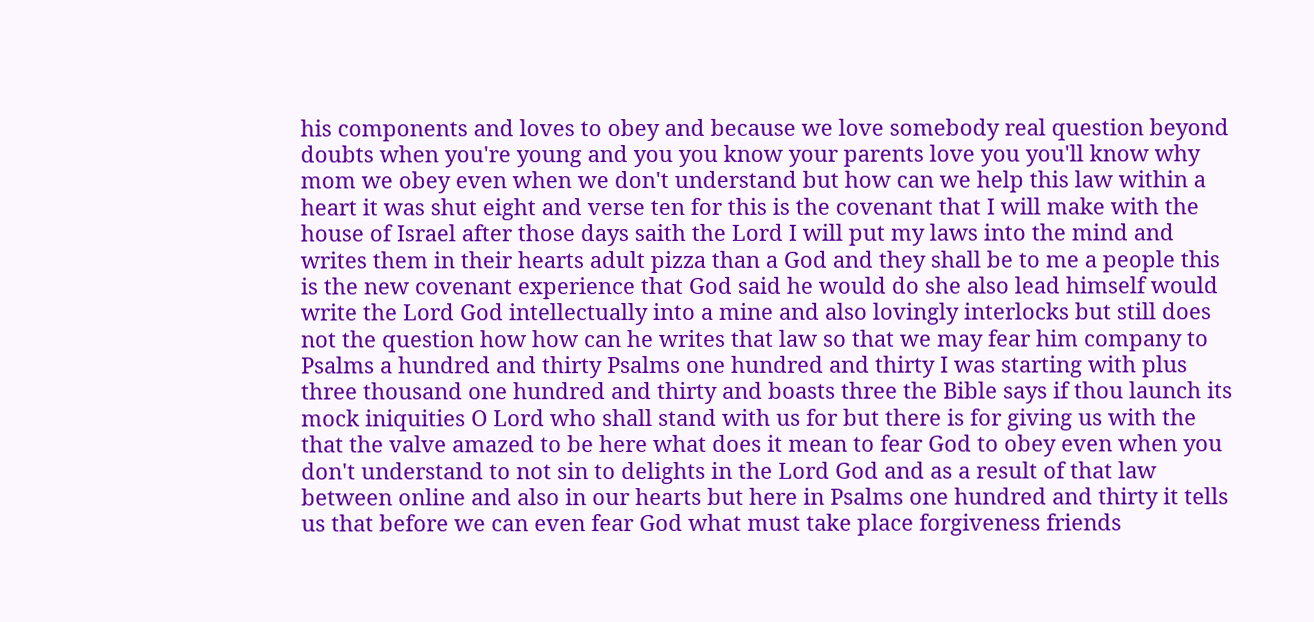his components and loves to obey and because we love somebody real question beyond doubts when you're young and you you know your parents love you you'll know why mom we obey even when we don't understand but how can we help this law within a heart it was shut eight and verse ten for this is the covenant that I will make with the house of Israel after those days saith the Lord I will put my laws into the mind and writes them in their hearts adult pizza than a God and they shall be to me a people this is the new covenant experience that God said he would do she also lead himself would write the Lord God intellectually into a mine and also lovingly interlocks but still does not the question how how can he writes that law so that we may fear him company to Psalms a hundred and thirty Psalms one hundred and thirty I was starting with plus three thousand one hundred and thirty and boasts three the Bible says if thou launch its mock iniquities O Lord who shall stand with us for but there is for giving us with the that the valve amazed to be here what does it mean to fear God to obey even when you don't understand to not sin to delights in the Lord God and as a result of that law between online and also in our hearts but here in Psalms one hundred and thirty it tells us that before we can even fear God what must take place forgiveness friends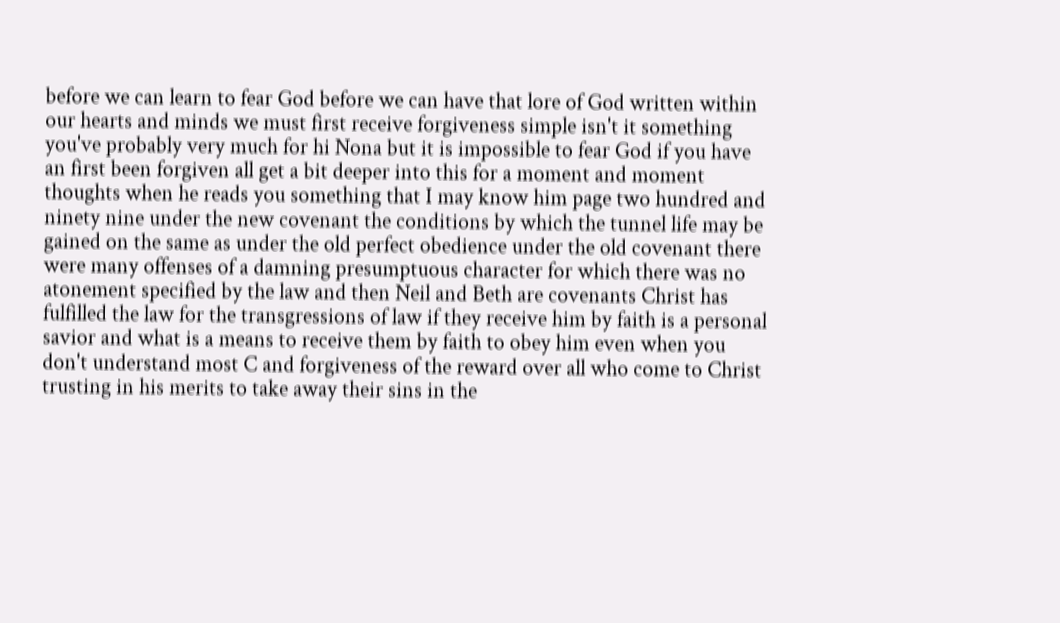before we can learn to fear God before we can have that lore of God written within our hearts and minds we must first receive forgiveness simple isn't it something you've probably very much for hi Nona but it is impossible to fear God if you have an first been forgiven all get a bit deeper into this for a moment and moment thoughts when he reads you something that I may know him page two hundred and ninety nine under the new covenant the conditions by which the tunnel life may be gained on the same as under the old perfect obedience under the old covenant there were many offenses of a damning presumptuous character for which there was no atonement specified by the law and then Neil and Beth are covenants Christ has fulfilled the law for the transgressions of law if they receive him by faith is a personal savior and what is a means to receive them by faith to obey him even when you don't understand most C and forgiveness of the reward over all who come to Christ trusting in his merits to take away their sins in the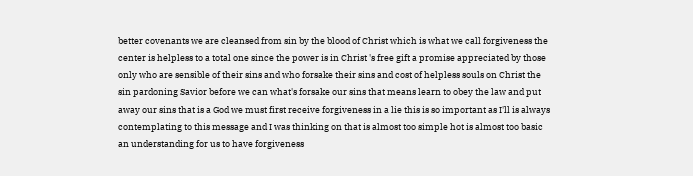better covenants we are cleansed from sin by the blood of Christ which is what we call forgiveness the center is helpless to a total one since the power is in Christ 's free gift a promise appreciated by those only who are sensible of their sins and who forsake their sins and cost of helpless souls on Christ the sin pardoning Savior before we can what's forsake our sins that means learn to obey the law and put away our sins that is a God we must first receive forgiveness in a lie this is so important as I'll is always contemplating to this message and I was thinking on that is almost too simple hot is almost too basic an understanding for us to have forgiveness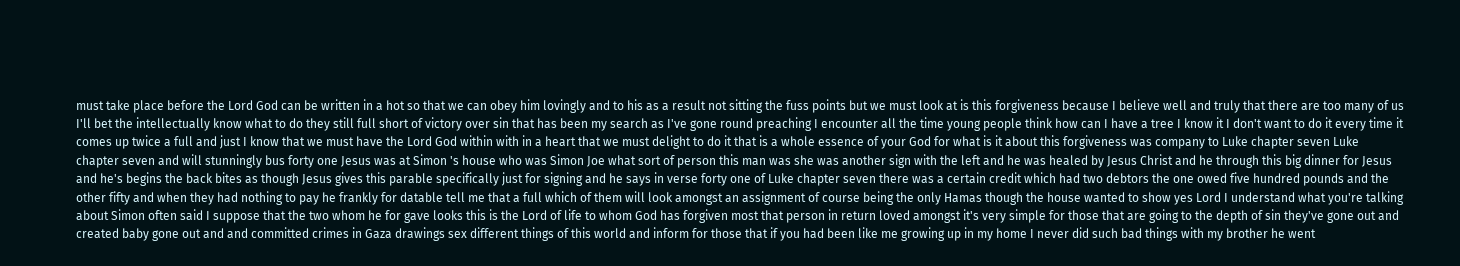must take place before the Lord God can be written in a hot so that we can obey him lovingly and to his as a result not sitting the fuss points but we must look at is this forgiveness because I believe well and truly that there are too many of us I'll bet the intellectually know what to do they still full short of victory over sin that has been my search as I've gone round preaching I encounter all the time young people think how can I have a tree I know it I don't want to do it every time it comes up twice a full and just I know that we must have the Lord God within with in a heart that we must delight to do it that is a whole essence of your God for what is it about this forgiveness was company to Luke chapter seven Luke chapter seven and will stunningly bus forty one Jesus was at Simon 's house who was Simon Joe what sort of person this man was she was another sign with the left and he was healed by Jesus Christ and he through this big dinner for Jesus and he's begins the back bites as though Jesus gives this parable specifically just for signing and he says in verse forty one of Luke chapter seven there was a certain credit which had two debtors the one owed five hundred pounds and the other fifty and when they had nothing to pay he frankly for datable tell me that a full which of them will look amongst an assignment of course being the only Hamas though the house wanted to show yes Lord I understand what you're talking about Simon often said I suppose that the two whom he for gave looks this is the Lord of life to whom God has forgiven most that person in return loved amongst it's very simple for those that are going to the depth of sin they've gone out and created baby gone out and and committed crimes in Gaza drawings sex different things of this world and inform for those that if you had been like me growing up in my home I never did such bad things with my brother he went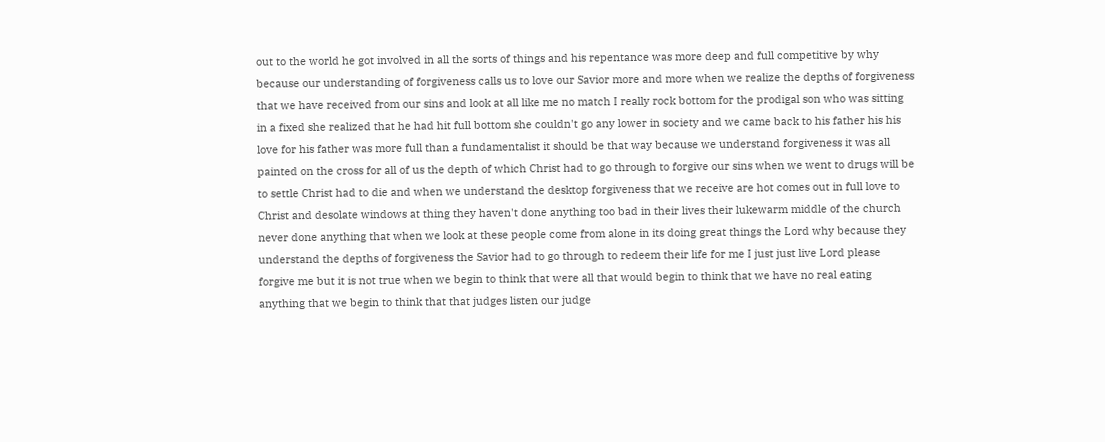out to the world he got involved in all the sorts of things and his repentance was more deep and full competitive by why because our understanding of forgiveness calls us to love our Savior more and more when we realize the depths of forgiveness that we have received from our sins and look at all like me no match I really rock bottom for the prodigal son who was sitting in a fixed she realized that he had hit full bottom she couldn't go any lower in society and we came back to his father his his love for his father was more full than a fundamentalist it should be that way because we understand forgiveness it was all painted on the cross for all of us the depth of which Christ had to go through to forgive our sins when we went to drugs will be to settle Christ had to die and when we understand the desktop forgiveness that we receive are hot comes out in full love to Christ and desolate windows at thing they haven't done anything too bad in their lives their lukewarm middle of the church never done anything that when we look at these people come from alone in its doing great things the Lord why because they understand the depths of forgiveness the Savior had to go through to redeem their life for me I just just live Lord please forgive me but it is not true when we begin to think that were all that would begin to think that we have no real eating anything that we begin to think that that judges listen our judge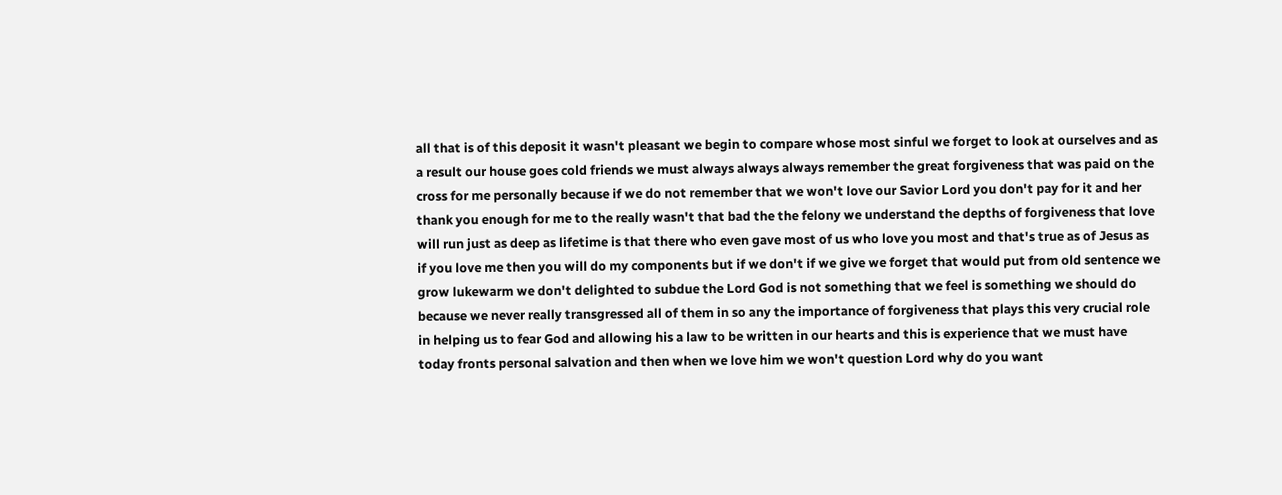all that is of this deposit it wasn't pleasant we begin to compare whose most sinful we forget to look at ourselves and as a result our house goes cold friends we must always always always remember the great forgiveness that was paid on the cross for me personally because if we do not remember that we won't love our Savior Lord you don't pay for it and her thank you enough for me to the really wasn't that bad the the felony we understand the depths of forgiveness that love will run just as deep as lifetime is that there who even gave most of us who love you most and that's true as of Jesus as if you love me then you will do my components but if we don't if we give we forget that would put from old sentence we grow lukewarm we don't delighted to subdue the Lord God is not something that we feel is something we should do because we never really transgressed all of them in so any the importance of forgiveness that plays this very crucial role in helping us to fear God and allowing his a law to be written in our hearts and this is experience that we must have today fronts personal salvation and then when we love him we won't question Lord why do you want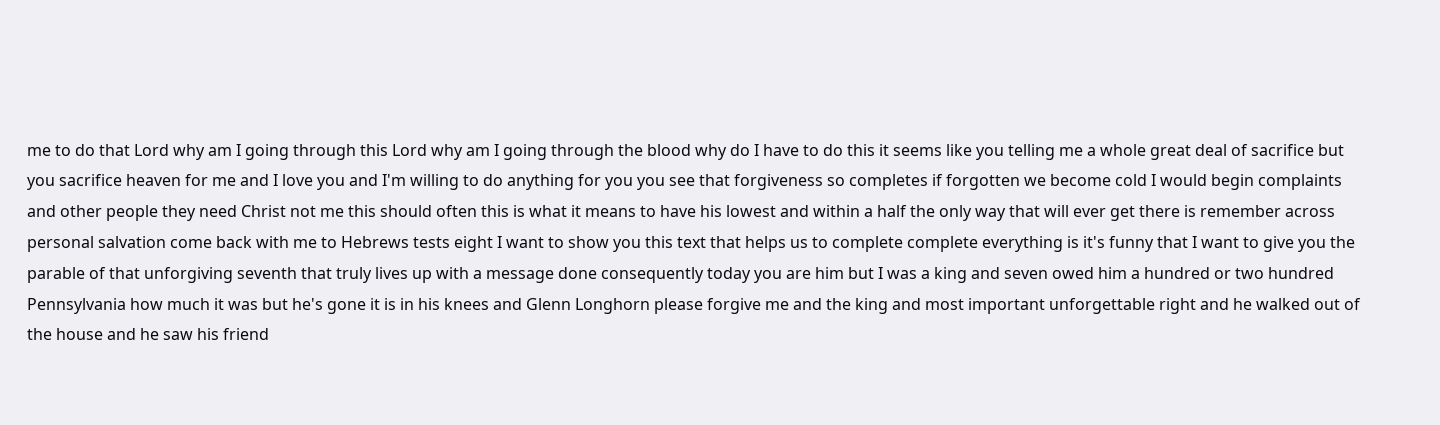me to do that Lord why am I going through this Lord why am I going through the blood why do I have to do this it seems like you telling me a whole great deal of sacrifice but you sacrifice heaven for me and I love you and I'm willing to do anything for you you see that forgiveness so completes if forgotten we become cold I would begin complaints and other people they need Christ not me this should often this is what it means to have his lowest and within a half the only way that will ever get there is remember across personal salvation come back with me to Hebrews tests eight I want to show you this text that helps us to complete complete everything is it's funny that I want to give you the parable of that unforgiving seventh that truly lives up with a message done consequently today you are him but I was a king and seven owed him a hundred or two hundred Pennsylvania how much it was but he's gone it is in his knees and Glenn Longhorn please forgive me and the king and most important unforgettable right and he walked out of the house and he saw his friend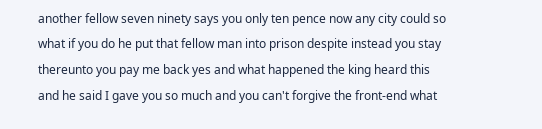another fellow seven ninety says you only ten pence now any city could so what if you do he put that fellow man into prison despite instead you stay thereunto you pay me back yes and what happened the king heard this and he said I gave you so much and you can't forgive the front-end what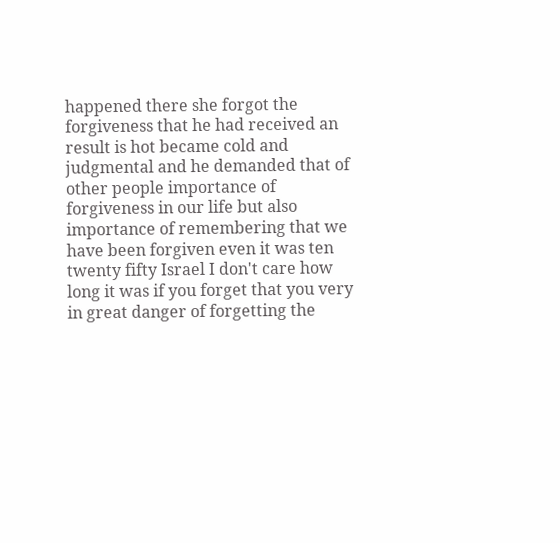happened there she forgot the forgiveness that he had received an result is hot became cold and judgmental and he demanded that of other people importance of forgiveness in our life but also importance of remembering that we have been forgiven even it was ten twenty fifty Israel I don't care how long it was if you forget that you very in great danger of forgetting the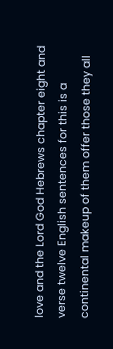love and the Lord God Hebrews chapter eight and verse twelve English sentences for this is a continental makeup of them offer those they all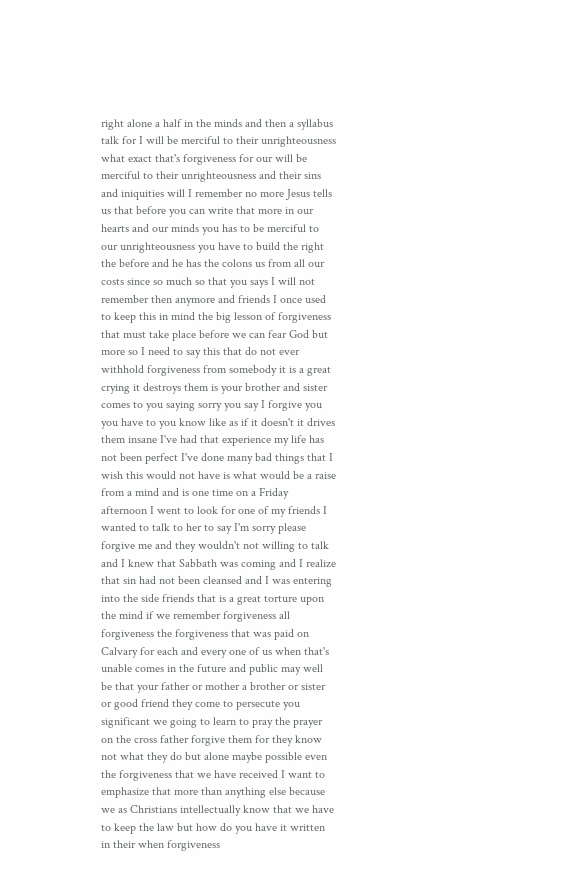right alone a half in the minds and then a syllabus talk for I will be merciful to their unrighteousness what exact that's forgiveness for our will be merciful to their unrighteousness and their sins and iniquities will I remember no more Jesus tells us that before you can write that more in our hearts and our minds you has to be merciful to our unrighteousness you have to build the right the before and he has the colons us from all our costs since so much so that you says I will not remember then anymore and friends I once used to keep this in mind the big lesson of forgiveness that must take place before we can fear God but more so I need to say this that do not ever withhold forgiveness from somebody it is a great crying it destroys them is your brother and sister comes to you saying sorry you say I forgive you you have to you know like as if it doesn't it drives them insane I've had that experience my life has not been perfect I've done many bad things that I wish this would not have is what would be a raise from a mind and is one time on a Friday afternoon I went to look for one of my friends I wanted to talk to her to say I'm sorry please forgive me and they wouldn't not willing to talk and I knew that Sabbath was coming and I realize that sin had not been cleansed and I was entering into the side friends that is a great torture upon the mind if we remember forgiveness all forgiveness the forgiveness that was paid on Calvary for each and every one of us when that's unable comes in the future and public may well be that your father or mother a brother or sister or good friend they come to persecute you significant we going to learn to pray the prayer on the cross father forgive them for they know not what they do but alone maybe possible even the forgiveness that we have received I want to emphasize that more than anything else because we as Christians intellectually know that we have to keep the law but how do you have it written in their when forgiveness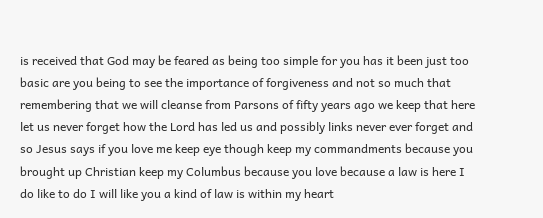is received that God may be feared as being too simple for you has it been just too basic are you being to see the importance of forgiveness and not so much that remembering that we will cleanse from Parsons of fifty years ago we keep that here let us never forget how the Lord has led us and possibly links never ever forget and so Jesus says if you love me keep eye though keep my commandments because you brought up Christian keep my Columbus because you love because a law is here I do like to do I will like you a kind of law is within my heart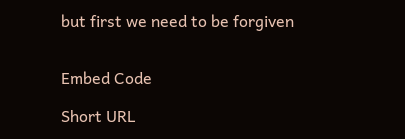but first we need to be forgiven


Embed Code

Short URL